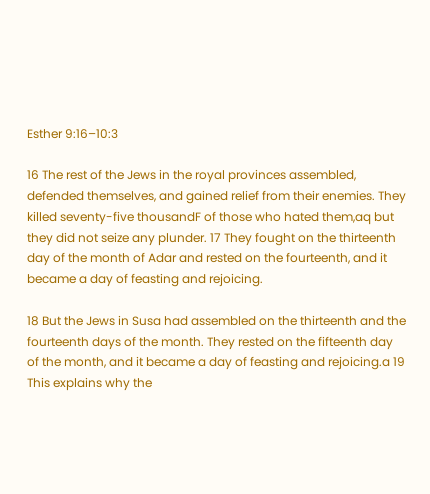Esther 9:16–10:3

16 The rest of the Jews in the royal provinces assembled, defended themselves, and gained relief from their enemies. They killed seventy-five thousandF of those who hated them,aq but they did not seize any plunder. 17 They fought on the thirteenth day of the month of Adar and rested on the fourteenth, and it became a day of feasting and rejoicing.

18 But the Jews in Susa had assembled on the thirteenth and the fourteenth days of the month. They rested on the fifteenth day of the month, and it became a day of feasting and rejoicing.a 19 This explains why the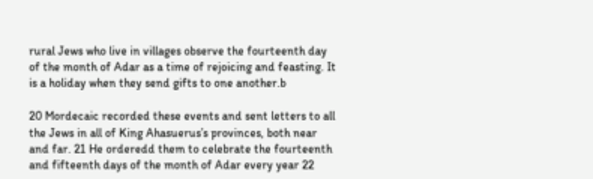rural Jews who live in villages observe the fourteenth day of the month of Adar as a time of rejoicing and feasting. It is a holiday when they send gifts to one another.b

20 Mordecaic recorded these events and sent letters to all the Jews in all of King Ahasuerus’s provinces, both near and far. 21 He orderedd them to celebrate the fourteenth and fifteenth days of the month of Adar every year 22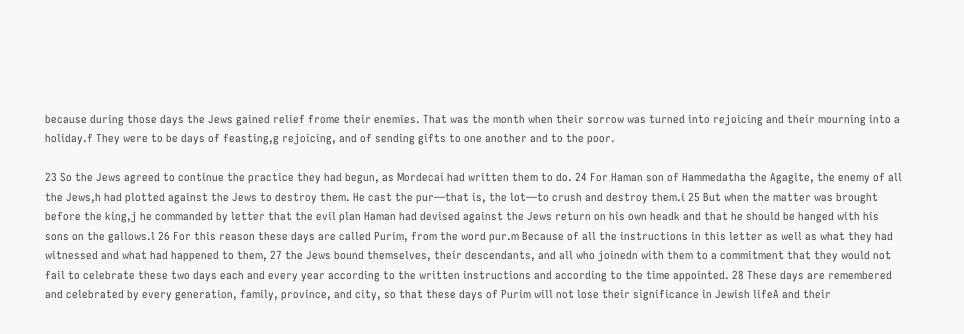because during those days the Jews gained relief frome their enemies. That was the month when their sorrow was turned into rejoicing and their mourning into a holiday.f They were to be days of feasting,g rejoicing, and of sending gifts to one another and to the poor.

23 So the Jews agreed to continue the practice they had begun, as Mordecai had written them to do. 24 For Haman son of Hammedatha the Agagite, the enemy of all the Jews,h had plotted against the Jews to destroy them. He cast the pur—that is, the lot—to crush and destroy them.i 25 But when the matter was brought before the king,j he commanded by letter that the evil plan Haman had devised against the Jews return on his own headk and that he should be hanged with his sons on the gallows.l 26 For this reason these days are called Purim, from the word pur.m Because of all the instructions in this letter as well as what they had witnessed and what had happened to them, 27 the Jews bound themselves, their descendants, and all who joinedn with them to a commitment that they would not fail to celebrate these two days each and every year according to the written instructions and according to the time appointed. 28 These days are remembered and celebrated by every generation, family, province, and city, so that these days of Purim will not lose their significance in Jewish lifeA and their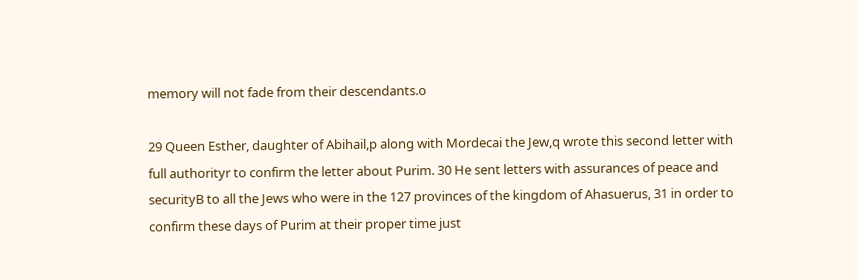memory will not fade from their descendants.o

29 Queen Esther, daughter of Abihail,p along with Mordecai the Jew,q wrote this second letter with full authorityr to confirm the letter about Purim. 30 He sent letters with assurances of peace and securityB to all the Jews who were in the 127 provinces of the kingdom of Ahasuerus, 31 in order to confirm these days of Purim at their proper time just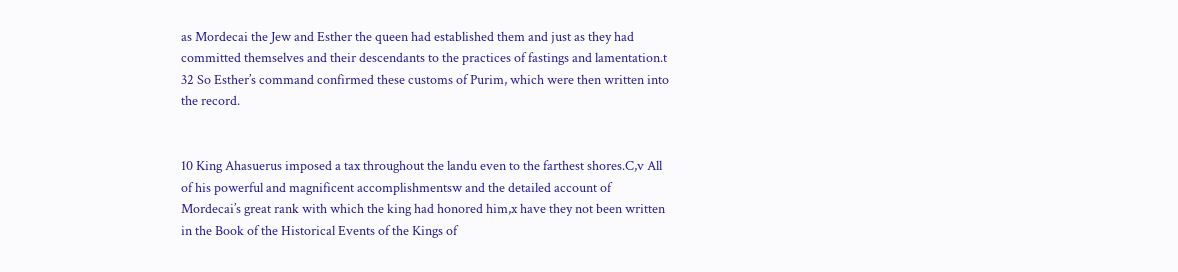as Mordecai the Jew and Esther the queen had established them and just as they had committed themselves and their descendants to the practices of fastings and lamentation.t 32 So Esther’s command confirmed these customs of Purim, which were then written into the record.


10 King Ahasuerus imposed a tax throughout the landu even to the farthest shores.C,v All of his powerful and magnificent accomplishmentsw and the detailed account of Mordecai’s great rank with which the king had honored him,x have they not been written in the Book of the Historical Events of the Kings of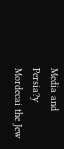Media and Persia?y Mordecai the Jew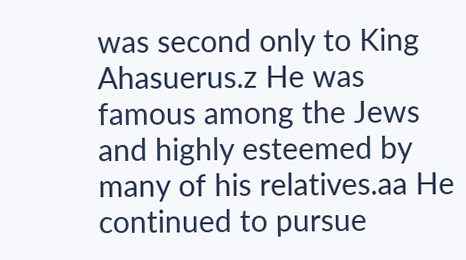was second only to King Ahasuerus.z He was famous among the Jews and highly esteemed by many of his relatives.aa He continued to pursue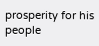prosperity for his people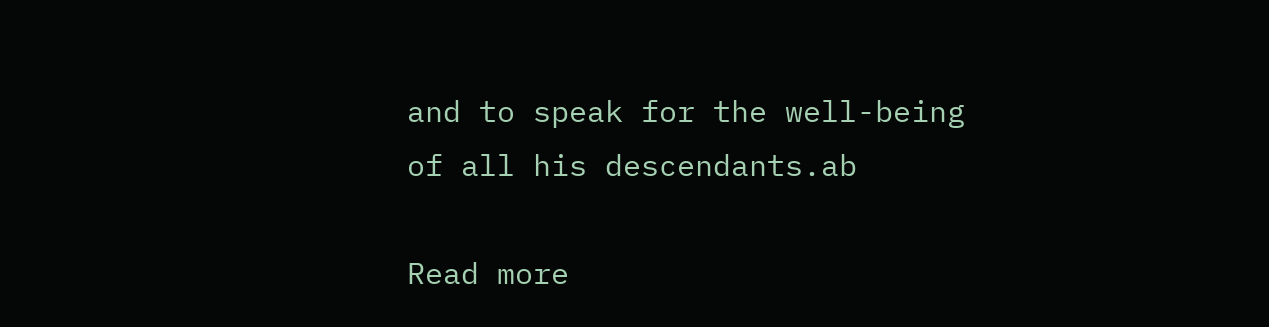and to speak for the well-being of all his descendants.ab

Read more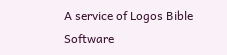A service of Logos Bible Software